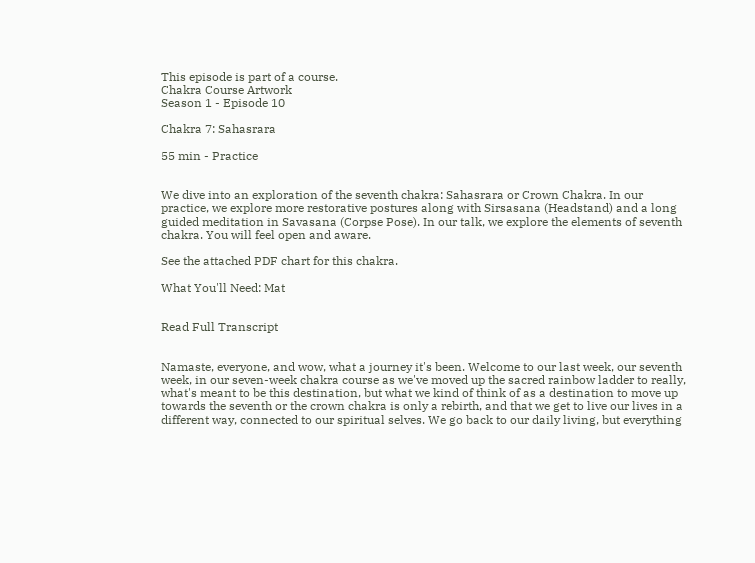This episode is part of a course.
Chakra Course Artwork
Season 1 - Episode 10

Chakra 7: Sahasrara

55 min - Practice


We dive into an exploration of the seventh chakra: Sahasrara or Crown Chakra. In our practice, we explore more restorative postures along with Sirsasana (Headstand) and a long guided meditation in Savasana (Corpse Pose). In our talk, we explore the elements of seventh chakra. You will feel open and aware.

See the attached PDF chart for this chakra.

What You'll Need: Mat


Read Full Transcript


Namaste, everyone, and wow, what a journey it's been. Welcome to our last week, our seventh week, in our seven-week chakra course as we've moved up the sacred rainbow ladder to really, what's meant to be this destination, but what we kind of think of as a destination to move up towards the seventh or the crown chakra is only a rebirth, and that we get to live our lives in a different way, connected to our spiritual selves. We go back to our daily living, but everything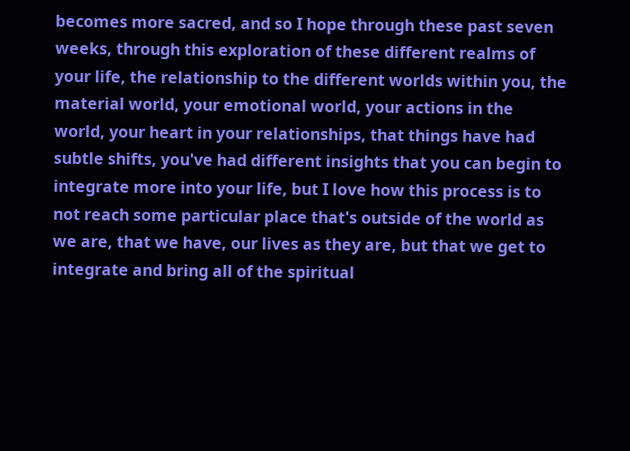becomes more sacred, and so I hope through these past seven weeks, through this exploration of these different realms of your life, the relationship to the different worlds within you, the material world, your emotional world, your actions in the world, your heart in your relationships, that things have had subtle shifts, you've had different insights that you can begin to integrate more into your life, but I love how this process is to not reach some particular place that's outside of the world as we are, that we have, our lives as they are, but that we get to integrate and bring all of the spiritual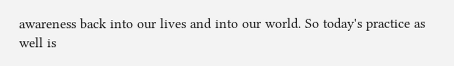awareness back into our lives and into our world. So today's practice as well is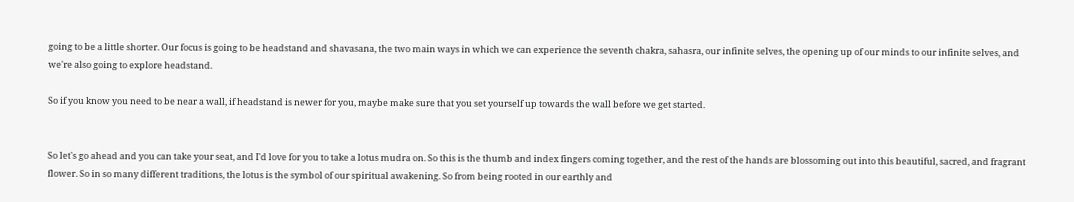going to be a little shorter. Our focus is going to be headstand and shavasana, the two main ways in which we can experience the seventh chakra, sahasra, our infinite selves, the opening up of our minds to our infinite selves, and we're also going to explore headstand.

So if you know you need to be near a wall, if headstand is newer for you, maybe make sure that you set yourself up towards the wall before we get started.


So let's go ahead and you can take your seat, and I'd love for you to take a lotus mudra on. So this is the thumb and index fingers coming together, and the rest of the hands are blossoming out into this beautiful, sacred, and fragrant flower. So in so many different traditions, the lotus is the symbol of our spiritual awakening. So from being rooted in our earthly and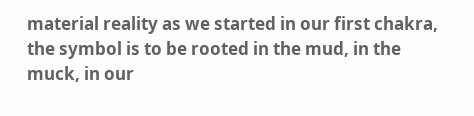material reality as we started in our first chakra, the symbol is to be rooted in the mud, in the muck, in our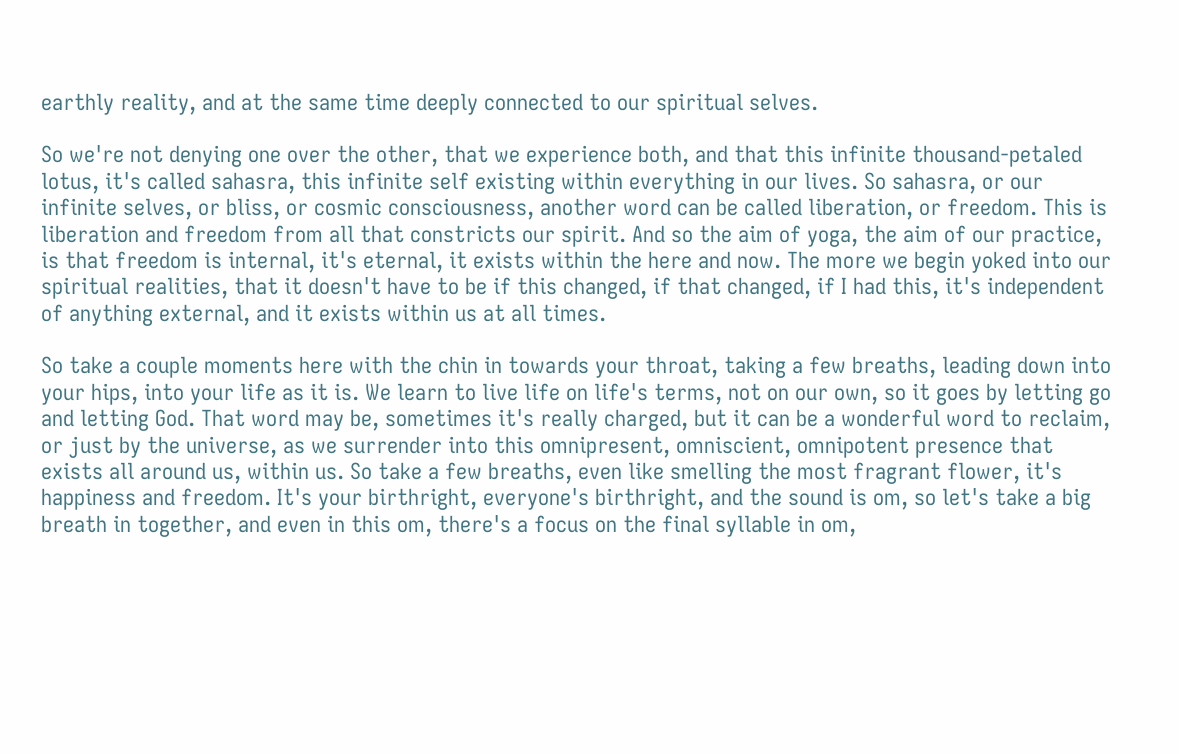earthly reality, and at the same time deeply connected to our spiritual selves.

So we're not denying one over the other, that we experience both, and that this infinite thousand-petaled lotus, it's called sahasra, this infinite self existing within everything in our lives. So sahasra, or our infinite selves, or bliss, or cosmic consciousness, another word can be called liberation, or freedom. This is liberation and freedom from all that constricts our spirit. And so the aim of yoga, the aim of our practice, is that freedom is internal, it's eternal, it exists within the here and now. The more we begin yoked into our spiritual realities, that it doesn't have to be if this changed, if that changed, if I had this, it's independent of anything external, and it exists within us at all times.

So take a couple moments here with the chin in towards your throat, taking a few breaths, leading down into your hips, into your life as it is. We learn to live life on life's terms, not on our own, so it goes by letting go and letting God. That word may be, sometimes it's really charged, but it can be a wonderful word to reclaim, or just by the universe, as we surrender into this omnipresent, omniscient, omnipotent presence that exists all around us, within us. So take a few breaths, even like smelling the most fragrant flower, it's happiness and freedom. It's your birthright, everyone's birthright, and the sound is om, so let's take a big breath in together, and even in this om, there's a focus on the final syllable in om,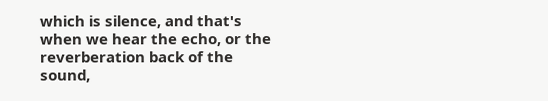which is silence, and that's when we hear the echo, or the reverberation back of the sound,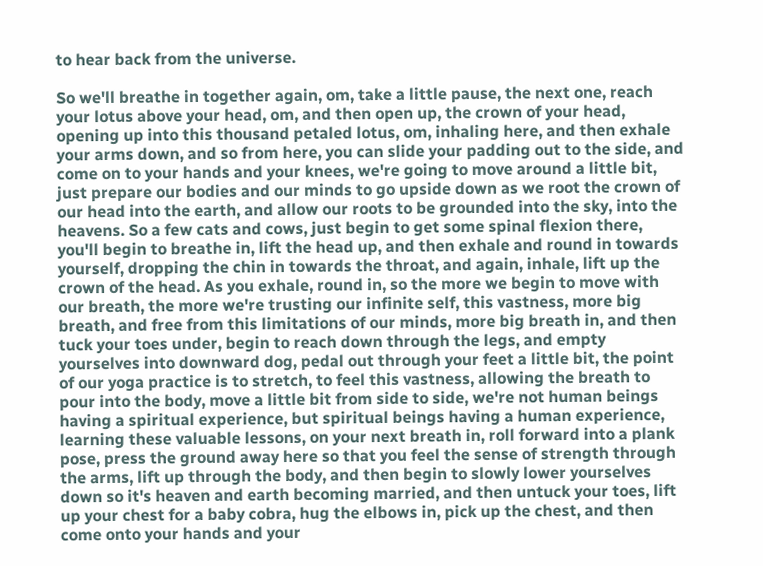to hear back from the universe.

So we'll breathe in together again, om, take a little pause, the next one, reach your lotus above your head, om, and then open up, the crown of your head, opening up into this thousand petaled lotus, om, inhaling here, and then exhale your arms down, and so from here, you can slide your padding out to the side, and come on to your hands and your knees, we're going to move around a little bit, just prepare our bodies and our minds to go upside down as we root the crown of our head into the earth, and allow our roots to be grounded into the sky, into the heavens. So a few cats and cows, just begin to get some spinal flexion there, you'll begin to breathe in, lift the head up, and then exhale and round in towards yourself, dropping the chin in towards the throat, and again, inhale, lift up the crown of the head. As you exhale, round in, so the more we begin to move with our breath, the more we're trusting our infinite self, this vastness, more big breath, and free from this limitations of our minds, more big breath in, and then tuck your toes under, begin to reach down through the legs, and empty yourselves into downward dog, pedal out through your feet a little bit, the point of our yoga practice is to stretch, to feel this vastness, allowing the breath to pour into the body, move a little bit from side to side, we're not human beings having a spiritual experience, but spiritual beings having a human experience, learning these valuable lessons, on your next breath in, roll forward into a plank pose, press the ground away here so that you feel the sense of strength through the arms, lift up through the body, and then begin to slowly lower yourselves down so it's heaven and earth becoming married, and then untuck your toes, lift up your chest for a baby cobra, hug the elbows in, pick up the chest, and then come onto your hands and your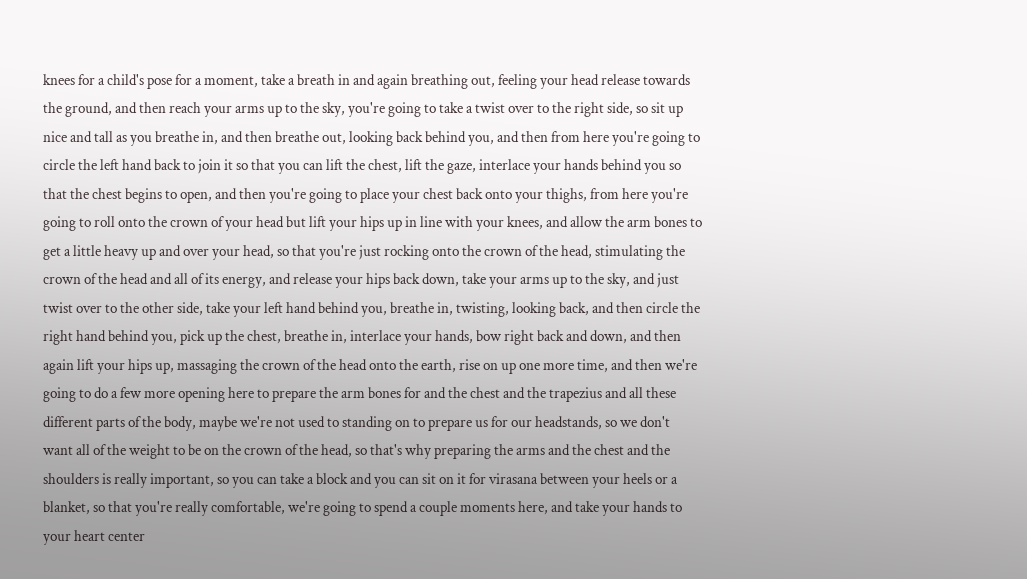knees for a child's pose for a moment, take a breath in and again breathing out, feeling your head release towards the ground, and then reach your arms up to the sky, you're going to take a twist over to the right side, so sit up nice and tall as you breathe in, and then breathe out, looking back behind you, and then from here you're going to circle the left hand back to join it so that you can lift the chest, lift the gaze, interlace your hands behind you so that the chest begins to open, and then you're going to place your chest back onto your thighs, from here you're going to roll onto the crown of your head but lift your hips up in line with your knees, and allow the arm bones to get a little heavy up and over your head, so that you're just rocking onto the crown of the head, stimulating the crown of the head and all of its energy, and release your hips back down, take your arms up to the sky, and just twist over to the other side, take your left hand behind you, breathe in, twisting, looking back, and then circle the right hand behind you, pick up the chest, breathe in, interlace your hands, bow right back and down, and then again lift your hips up, massaging the crown of the head onto the earth, rise on up one more time, and then we're going to do a few more opening here to prepare the arm bones for and the chest and the trapezius and all these different parts of the body, maybe we're not used to standing on to prepare us for our headstands, so we don't want all of the weight to be on the crown of the head, so that's why preparing the arms and the chest and the shoulders is really important, so you can take a block and you can sit on it for virasana between your heels or a blanket, so that you're really comfortable, we're going to spend a couple moments here, and take your hands to your heart center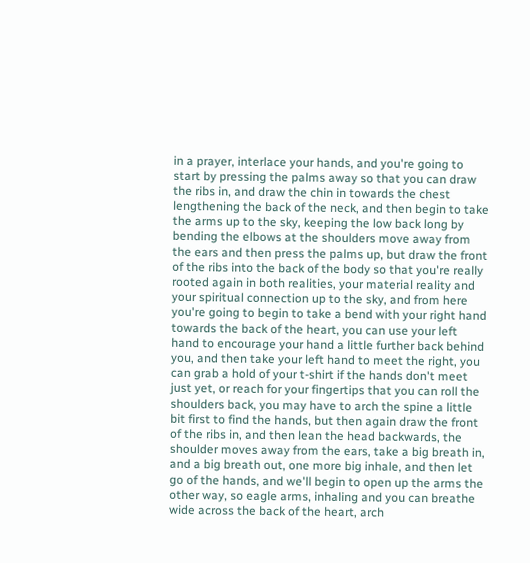in a prayer, interlace your hands, and you're going to start by pressing the palms away so that you can draw the ribs in, and draw the chin in towards the chest lengthening the back of the neck, and then begin to take the arms up to the sky, keeping the low back long by bending the elbows at the shoulders move away from the ears and then press the palms up, but draw the front of the ribs into the back of the body so that you're really rooted again in both realities, your material reality and your spiritual connection up to the sky, and from here you're going to begin to take a bend with your right hand towards the back of the heart, you can use your left hand to encourage your hand a little further back behind you, and then take your left hand to meet the right, you can grab a hold of your t-shirt if the hands don't meet just yet, or reach for your fingertips that you can roll the shoulders back, you may have to arch the spine a little bit first to find the hands, but then again draw the front of the ribs in, and then lean the head backwards, the shoulder moves away from the ears, take a big breath in, and a big breath out, one more big inhale, and then let go of the hands, and we'll begin to open up the arms the other way, so eagle arms, inhaling and you can breathe wide across the back of the heart, arch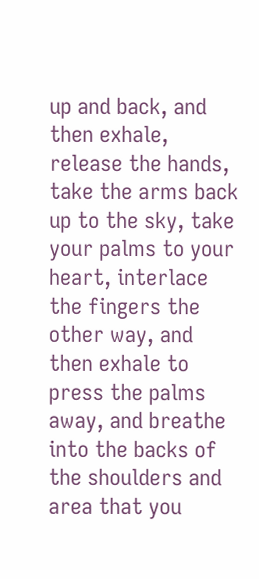up and back, and then exhale, release the hands, take the arms back up to the sky, take your palms to your heart, interlace the fingers the other way, and then exhale to press the palms away, and breathe into the backs of the shoulders and area that you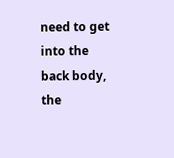need to get into the back body, the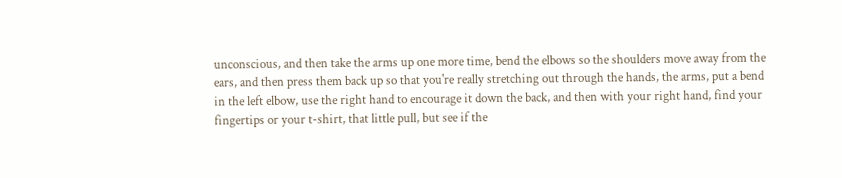unconscious, and then take the arms up one more time, bend the elbows so the shoulders move away from the ears, and then press them back up so that you're really stretching out through the hands, the arms, put a bend in the left elbow, use the right hand to encourage it down the back, and then with your right hand, find your fingertips or your t-shirt, that little pull, but see if the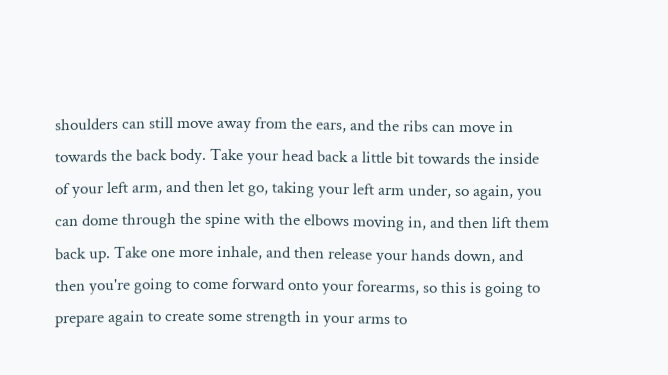shoulders can still move away from the ears, and the ribs can move in towards the back body. Take your head back a little bit towards the inside of your left arm, and then let go, taking your left arm under, so again, you can dome through the spine with the elbows moving in, and then lift them back up. Take one more inhale, and then release your hands down, and then you're going to come forward onto your forearms, so this is going to prepare again to create some strength in your arms to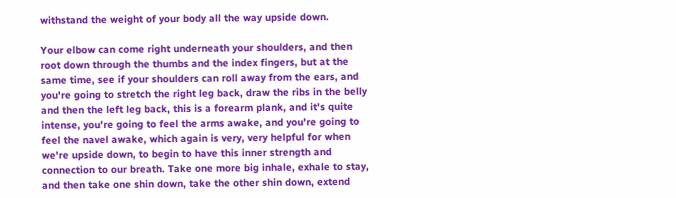withstand the weight of your body all the way upside down.

Your elbow can come right underneath your shoulders, and then root down through the thumbs and the index fingers, but at the same time, see if your shoulders can roll away from the ears, and you're going to stretch the right leg back, draw the ribs in the belly and then the left leg back, this is a forearm plank, and it's quite intense, you're going to feel the arms awake, and you're going to feel the navel awake, which again is very, very helpful for when we're upside down, to begin to have this inner strength and connection to our breath. Take one more big inhale, exhale to stay, and then take one shin down, take the other shin down, extend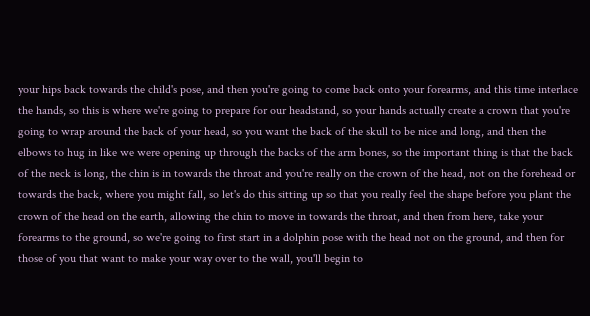your hips back towards the child's pose, and then you're going to come back onto your forearms, and this time interlace the hands, so this is where we're going to prepare for our headstand, so your hands actually create a crown that you're going to wrap around the back of your head, so you want the back of the skull to be nice and long, and then the elbows to hug in like we were opening up through the backs of the arm bones, so the important thing is that the back of the neck is long, the chin is in towards the throat and you're really on the crown of the head, not on the forehead or towards the back, where you might fall, so let's do this sitting up so that you really feel the shape before you plant the crown of the head on the earth, allowing the chin to move in towards the throat, and then from here, take your forearms to the ground, so we're going to first start in a dolphin pose with the head not on the ground, and then for those of you that want to make your way over to the wall, you'll begin to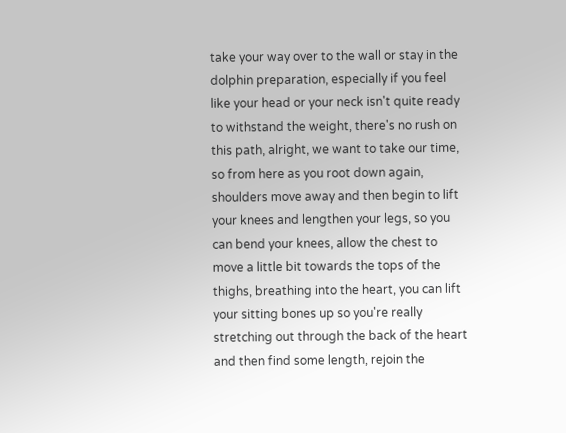take your way over to the wall or stay in the dolphin preparation, especially if you feel like your head or your neck isn't quite ready to withstand the weight, there's no rush on this path, alright, we want to take our time, so from here as you root down again, shoulders move away and then begin to lift your knees and lengthen your legs, so you can bend your knees, allow the chest to move a little bit towards the tops of the thighs, breathing into the heart, you can lift your sitting bones up so you're really stretching out through the back of the heart and then find some length, rejoin the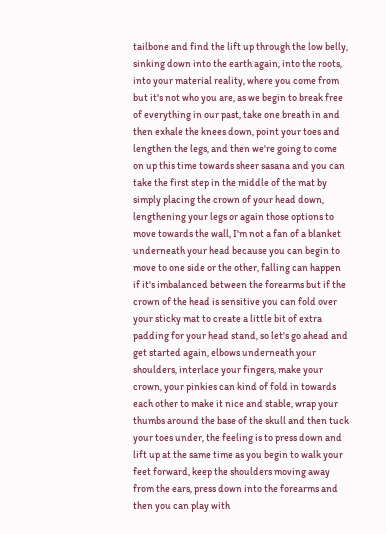tailbone and find the lift up through the low belly, sinking down into the earth again, into the roots, into your material reality, where you come from but it's not who you are, as we begin to break free of everything in our past, take one breath in and then exhale the knees down, point your toes and lengthen the legs, and then we're going to come on up this time towards sheer sasana and you can take the first step in the middle of the mat by simply placing the crown of your head down, lengthening your legs or again those options to move towards the wall, I'm not a fan of a blanket underneath your head because you can begin to move to one side or the other, falling can happen if it's imbalanced between the forearms but if the crown of the head is sensitive you can fold over your sticky mat to create a little bit of extra padding for your head stand, so let's go ahead and get started again, elbows underneath your shoulders, interlace your fingers, make your crown, your pinkies can kind of fold in towards each other to make it nice and stable, wrap your thumbs around the base of the skull and then tuck your toes under, the feeling is to press down and lift up at the same time as you begin to walk your feet forward, keep the shoulders moving away from the ears, press down into the forearms and then you can play with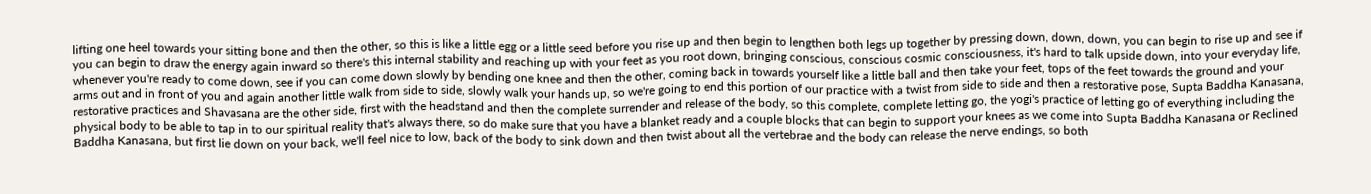lifting one heel towards your sitting bone and then the other, so this is like a little egg or a little seed before you rise up and then begin to lengthen both legs up together by pressing down, down, down, you can begin to rise up and see if you can begin to draw the energy again inward so there's this internal stability and reaching up with your feet as you root down, bringing conscious, conscious cosmic consciousness, it's hard to talk upside down, into your everyday life, whenever you're ready to come down, see if you can come down slowly by bending one knee and then the other, coming back in towards yourself like a little ball and then take your feet, tops of the feet towards the ground and your arms out and in front of you and again another little walk from side to side, slowly walk your hands up, so we're going to end this portion of our practice with a twist from side to side and then a restorative pose, Supta Baddha Kanasana, restorative practices and Shavasana are the other side, first with the headstand and then the complete surrender and release of the body, so this complete, complete letting go, the yogi's practice of letting go of everything including the physical body to be able to tap in to our spiritual reality that's always there, so do make sure that you have a blanket ready and a couple blocks that can begin to support your knees as we come into Supta Baddha Kanasana or Reclined Baddha Kanasana, but first lie down on your back, we'll feel nice to low, back of the body to sink down and then twist about all the vertebrae and the body can release the nerve endings, so both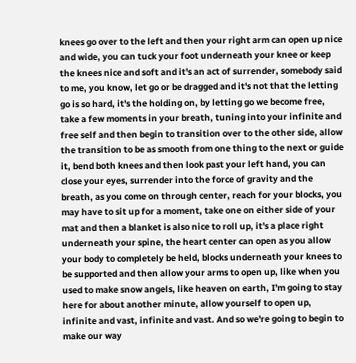knees go over to the left and then your right arm can open up nice and wide, you can tuck your foot underneath your knee or keep the knees nice and soft and it's an act of surrender, somebody said to me, you know, let go or be dragged and it's not that the letting go is so hard, it's the holding on, by letting go we become free, take a few moments in your breath, tuning into your infinite and free self and then begin to transition over to the other side, allow the transition to be as smooth from one thing to the next or guide it, bend both knees and then look past your left hand, you can close your eyes, surrender into the force of gravity and the breath, as you come on through center, reach for your blocks, you may have to sit up for a moment, take one on either side of your mat and then a blanket is also nice to roll up, it's a place right underneath your spine, the heart center can open as you allow your body to completely be held, blocks underneath your knees to be supported and then allow your arms to open up, like when you used to make snow angels, like heaven on earth, I'm going to stay here for about another minute, allow yourself to open up, infinite and vast, infinite and vast. And so we're going to begin to make our way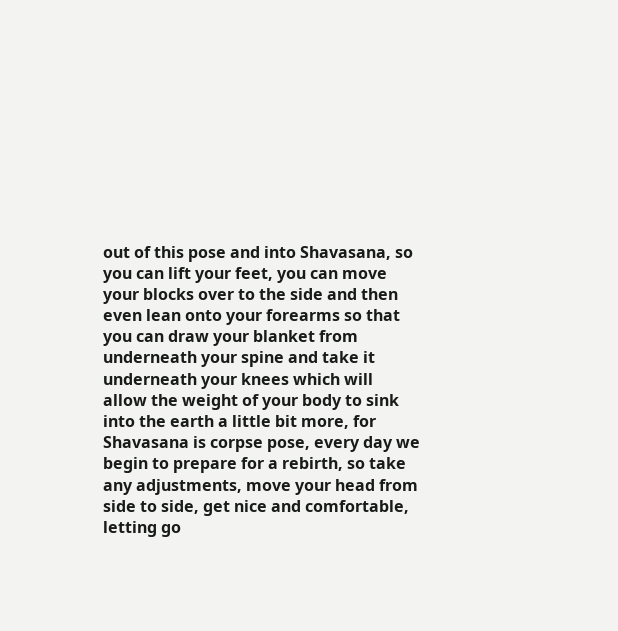out of this pose and into Shavasana, so you can lift your feet, you can move your blocks over to the side and then even lean onto your forearms so that you can draw your blanket from underneath your spine and take it underneath your knees which will allow the weight of your body to sink into the earth a little bit more, for Shavasana is corpse pose, every day we begin to prepare for a rebirth, so take any adjustments, move your head from side to side, get nice and comfortable, letting go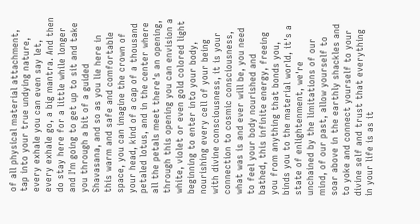of all physical material attachment, tap into your true undying nature, every exhale you can even say let, every exhale go, a big mantra. And then do stay here for a little while longer and I'm going to get up to sit and take you through a bit of a guided Shavasana, and so as you lie here in this warm and safe and comfortable space, you can imagine the crown of your head, kind of a cap of a thousand petaled lotus, and in the center where all the petals meet there's an opening, through this opening you can envision a white, violet or even gold colored light beginning to enter into your body, nourishing every cell of your being with divine consciousness, it is your connection to cosmic consciousness, what was is and ever will be, you need to feel your body nourished and bathed, this infinite energy, freeing you from anything that bonds you, binds you to the material world, it's a state of enlightenment, we're unchained by the limitations of our mind, of our past, allow yourself to soar above in the earthly shackles and to yoke and connect yourself to your divine self and trust that everything in your life is as it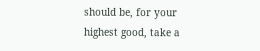should be, for your highest good, take a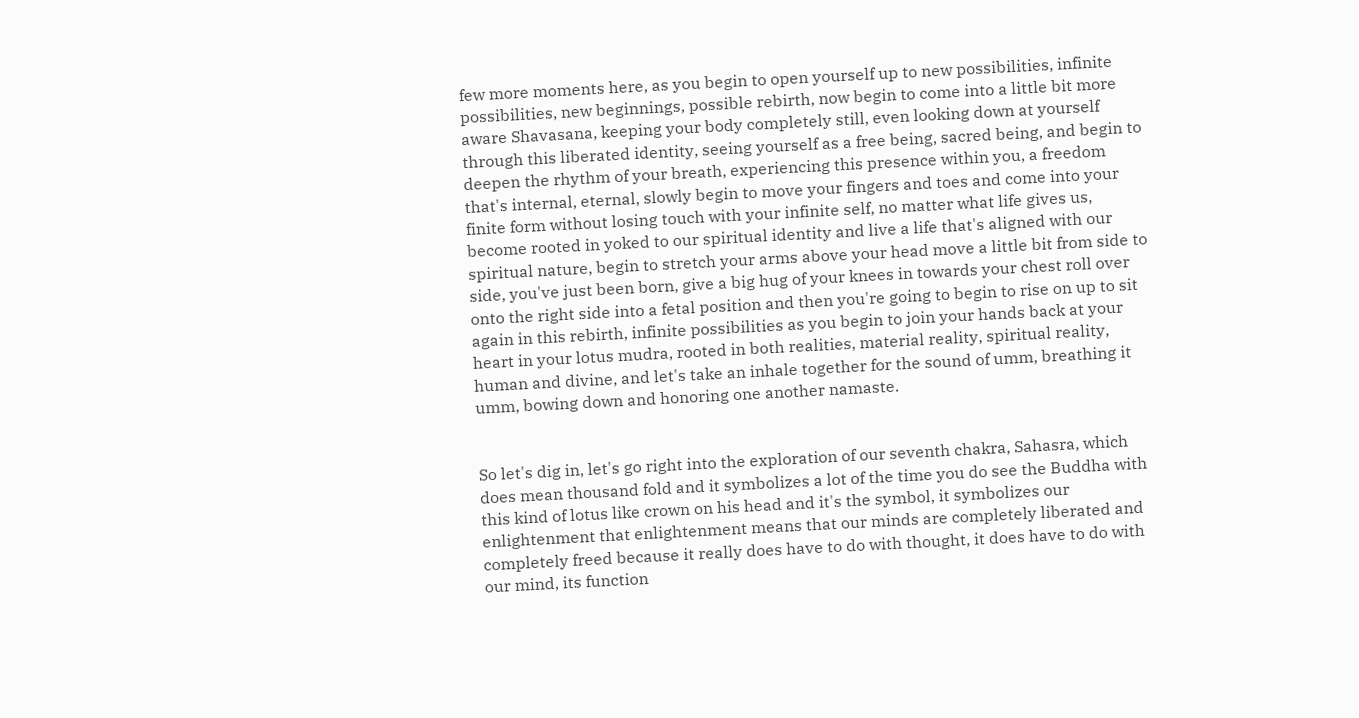few more moments here, as you begin to open yourself up to new possibilities, infinite possibilities, new beginnings, possible rebirth, now begin to come into a little bit more aware Shavasana, keeping your body completely still, even looking down at yourself through this liberated identity, seeing yourself as a free being, sacred being, and begin to deepen the rhythm of your breath, experiencing this presence within you, a freedom that's internal, eternal, slowly begin to move your fingers and toes and come into your finite form without losing touch with your infinite self, no matter what life gives us, become rooted in yoked to our spiritual identity and live a life that's aligned with our spiritual nature, begin to stretch your arms above your head move a little bit from side to side, you've just been born, give a big hug of your knees in towards your chest roll over onto the right side into a fetal position and then you're going to begin to rise on up to sit again in this rebirth, infinite possibilities as you begin to join your hands back at your heart in your lotus mudra, rooted in both realities, material reality, spiritual reality, human and divine, and let's take an inhale together for the sound of umm, breathing it umm, bowing down and honoring one another namaste.


So let's dig in, let's go right into the exploration of our seventh chakra, Sahasra, which does mean thousand fold and it symbolizes a lot of the time you do see the Buddha with this kind of lotus like crown on his head and it's the symbol, it symbolizes our enlightenment that enlightenment means that our minds are completely liberated and completely freed because it really does have to do with thought, it does have to do with our mind, its function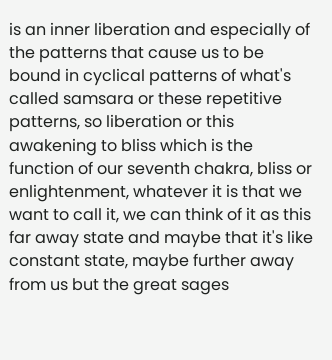is an inner liberation and especially of the patterns that cause us to be bound in cyclical patterns of what's called samsara or these repetitive patterns, so liberation or this awakening to bliss which is the function of our seventh chakra, bliss or enlightenment, whatever it is that we want to call it, we can think of it as this far away state and maybe that it's like constant state, maybe further away from us but the great sages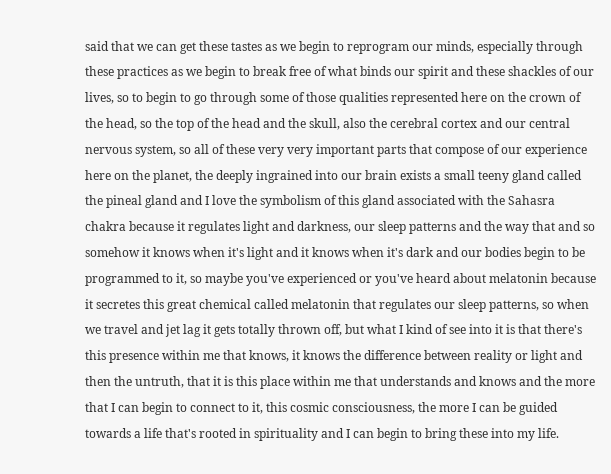said that we can get these tastes as we begin to reprogram our minds, especially through these practices as we begin to break free of what binds our spirit and these shackles of our lives, so to begin to go through some of those qualities represented here on the crown of the head, so the top of the head and the skull, also the cerebral cortex and our central nervous system, so all of these very very important parts that compose of our experience here on the planet, the deeply ingrained into our brain exists a small teeny gland called the pineal gland and I love the symbolism of this gland associated with the Sahasra chakra because it regulates light and darkness, our sleep patterns and the way that and so somehow it knows when it's light and it knows when it's dark and our bodies begin to be programmed to it, so maybe you've experienced or you've heard about melatonin because it secretes this great chemical called melatonin that regulates our sleep patterns, so when we travel and jet lag it gets totally thrown off, but what I kind of see into it is that there's this presence within me that knows, it knows the difference between reality or light and then the untruth, that it is this place within me that understands and knows and the more that I can begin to connect to it, this cosmic consciousness, the more I can be guided towards a life that's rooted in spirituality and I can begin to bring these into my life.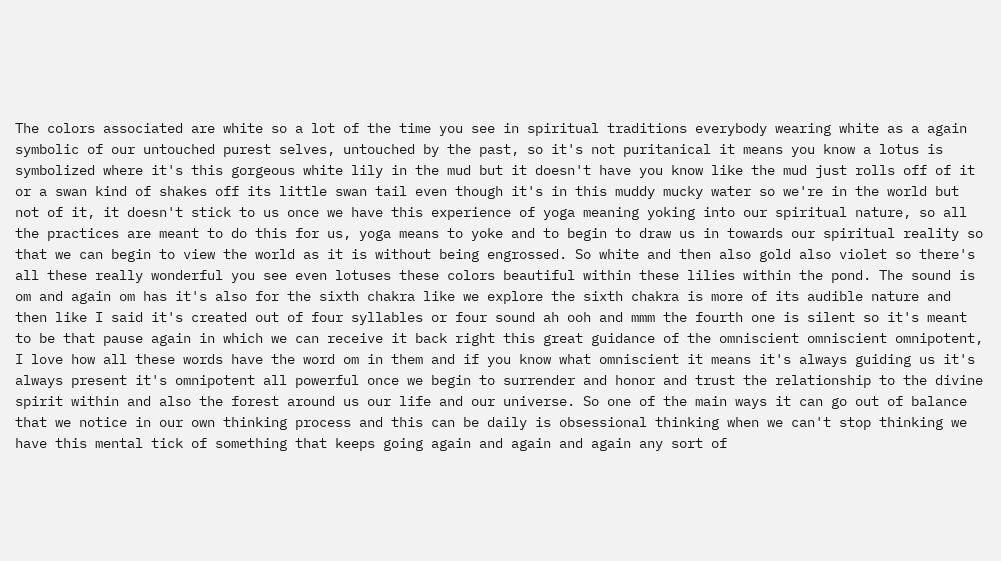The colors associated are white so a lot of the time you see in spiritual traditions everybody wearing white as a again symbolic of our untouched purest selves, untouched by the past, so it's not puritanical it means you know a lotus is symbolized where it's this gorgeous white lily in the mud but it doesn't have you know like the mud just rolls off of it or a swan kind of shakes off its little swan tail even though it's in this muddy mucky water so we're in the world but not of it, it doesn't stick to us once we have this experience of yoga meaning yoking into our spiritual nature, so all the practices are meant to do this for us, yoga means to yoke and to begin to draw us in towards our spiritual reality so that we can begin to view the world as it is without being engrossed. So white and then also gold also violet so there's all these really wonderful you see even lotuses these colors beautiful within these lilies within the pond. The sound is om and again om has it's also for the sixth chakra like we explore the sixth chakra is more of its audible nature and then like I said it's created out of four syllables or four sound ah ooh and mmm the fourth one is silent so it's meant to be that pause again in which we can receive it back right this great guidance of the omniscient omniscient omnipotent, I love how all these words have the word om in them and if you know what omniscient it means it's always guiding us it's always present it's omnipotent all powerful once we begin to surrender and honor and trust the relationship to the divine spirit within and also the forest around us our life and our universe. So one of the main ways it can go out of balance that we notice in our own thinking process and this can be daily is obsessional thinking when we can't stop thinking we have this mental tick of something that keeps going again and again and again any sort of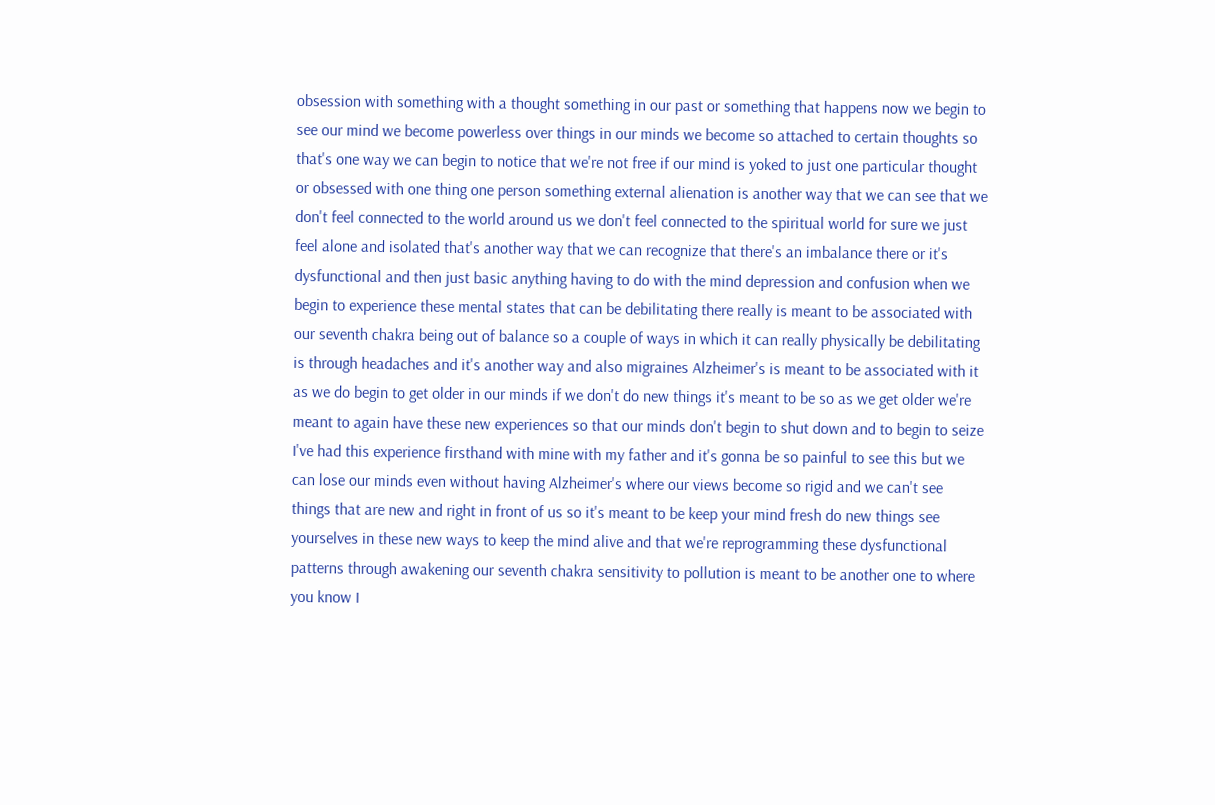obsession with something with a thought something in our past or something that happens now we begin to see our mind we become powerless over things in our minds we become so attached to certain thoughts so that's one way we can begin to notice that we're not free if our mind is yoked to just one particular thought or obsessed with one thing one person something external alienation is another way that we can see that we don't feel connected to the world around us we don't feel connected to the spiritual world for sure we just feel alone and isolated that's another way that we can recognize that there's an imbalance there or it's dysfunctional and then just basic anything having to do with the mind depression and confusion when we begin to experience these mental states that can be debilitating there really is meant to be associated with our seventh chakra being out of balance so a couple of ways in which it can really physically be debilitating is through headaches and it's another way and also migraines Alzheimer's is meant to be associated with it as we do begin to get older in our minds if we don't do new things it's meant to be so as we get older we're meant to again have these new experiences so that our minds don't begin to shut down and to begin to seize I've had this experience firsthand with mine with my father and it's gonna be so painful to see this but we can lose our minds even without having Alzheimer's where our views become so rigid and we can't see things that are new and right in front of us so it's meant to be keep your mind fresh do new things see yourselves in these new ways to keep the mind alive and that we're reprogramming these dysfunctional patterns through awakening our seventh chakra sensitivity to pollution is meant to be another one to where you know I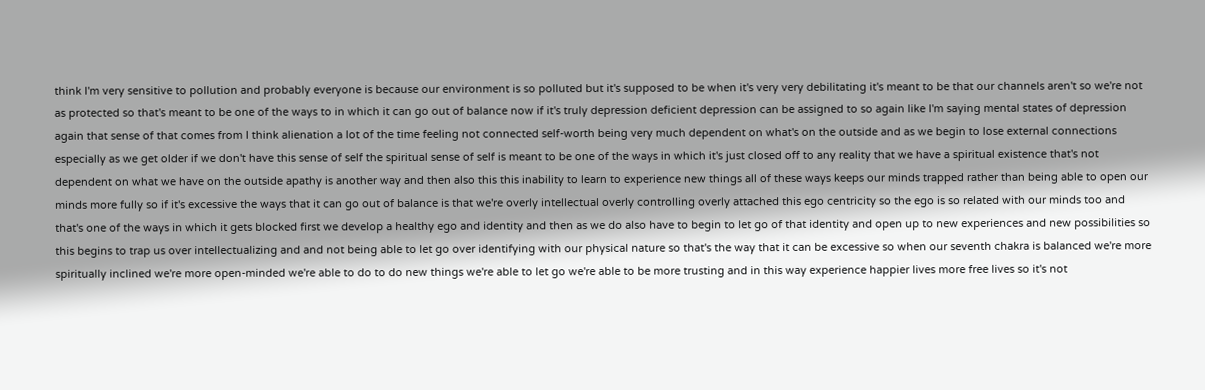think I'm very sensitive to pollution and probably everyone is because our environment is so polluted but it's supposed to be when it's very very debilitating it's meant to be that our channels aren't so we're not as protected so that's meant to be one of the ways to in which it can go out of balance now if it's truly depression deficient depression can be assigned to so again like I'm saying mental states of depression again that sense of that comes from I think alienation a lot of the time feeling not connected self-worth being very much dependent on what's on the outside and as we begin to lose external connections especially as we get older if we don't have this sense of self the spiritual sense of self is meant to be one of the ways in which it's just closed off to any reality that we have a spiritual existence that's not dependent on what we have on the outside apathy is another way and then also this this inability to learn to experience new things all of these ways keeps our minds trapped rather than being able to open our minds more fully so if it's excessive the ways that it can go out of balance is that we're overly intellectual overly controlling overly attached this ego centricity so the ego is so related with our minds too and that's one of the ways in which it gets blocked first we develop a healthy ego and identity and then as we do also have to begin to let go of that identity and open up to new experiences and new possibilities so this begins to trap us over intellectualizing and and not being able to let go over identifying with our physical nature so that's the way that it can be excessive so when our seventh chakra is balanced we're more spiritually inclined we're more open-minded we're able to do to do new things we're able to let go we're able to be more trusting and in this way experience happier lives more free lives so it's not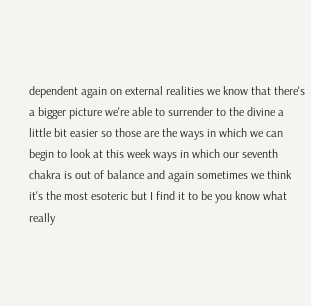dependent again on external realities we know that there's a bigger picture we're able to surrender to the divine a little bit easier so those are the ways in which we can begin to look at this week ways in which our seventh chakra is out of balance and again sometimes we think it's the most esoteric but I find it to be you know what really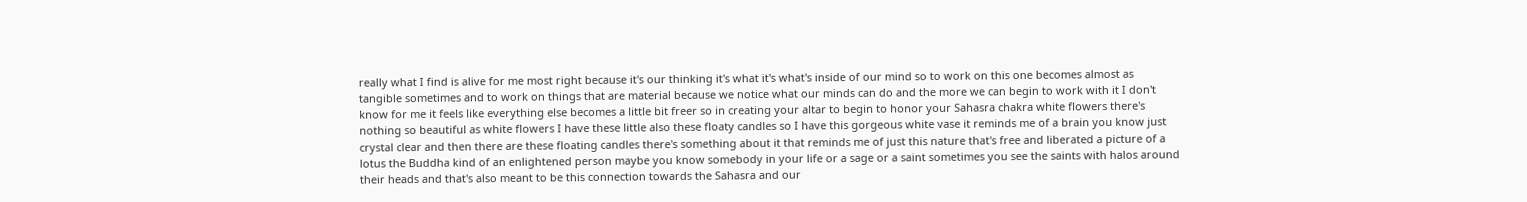really what I find is alive for me most right because it's our thinking it's what it's what's inside of our mind so to work on this one becomes almost as tangible sometimes and to work on things that are material because we notice what our minds can do and the more we can begin to work with it I don't know for me it feels like everything else becomes a little bit freer so in creating your altar to begin to honor your Sahasra chakra white flowers there's nothing so beautiful as white flowers I have these little also these floaty candles so I have this gorgeous white vase it reminds me of a brain you know just crystal clear and then there are these floating candles there's something about it that reminds me of just this nature that's free and liberated a picture of a lotus the Buddha kind of an enlightened person maybe you know somebody in your life or a sage or a saint sometimes you see the saints with halos around their heads and that's also meant to be this connection towards the Sahasra and our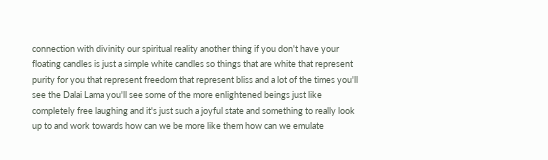connection with divinity our spiritual reality another thing if you don't have your floating candles is just a simple white candles so things that are white that represent purity for you that represent freedom that represent bliss and a lot of the times you'll see the Dalai Lama you'll see some of the more enlightened beings just like completely free laughing and it's just such a joyful state and something to really look up to and work towards how can we be more like them how can we emulate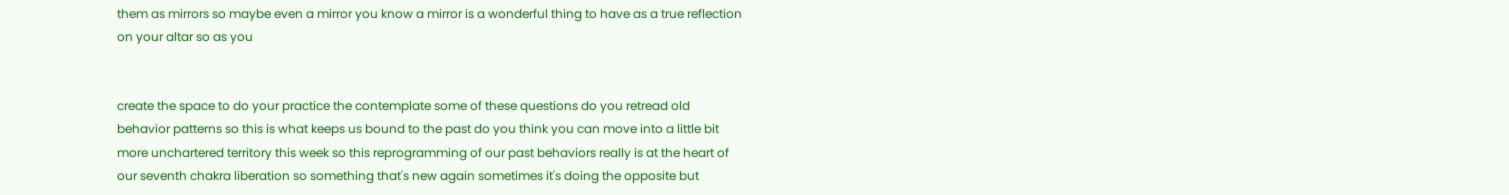them as mirrors so maybe even a mirror you know a mirror is a wonderful thing to have as a true reflection on your altar so as you


create the space to do your practice the contemplate some of these questions do you retread old behavior patterns so this is what keeps us bound to the past do you think you can move into a little bit more unchartered territory this week so this reprogramming of our past behaviors really is at the heart of our seventh chakra liberation so something that's new again sometimes it's doing the opposite but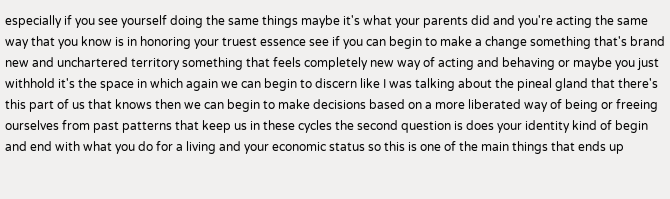especially if you see yourself doing the same things maybe it's what your parents did and you're acting the same way that you know is in honoring your truest essence see if you can begin to make a change something that's brand new and unchartered territory something that feels completely new way of acting and behaving or maybe you just withhold it's the space in which again we can begin to discern like I was talking about the pineal gland that there's this part of us that knows then we can begin to make decisions based on a more liberated way of being or freeing ourselves from past patterns that keep us in these cycles the second question is does your identity kind of begin and end with what you do for a living and your economic status so this is one of the main things that ends up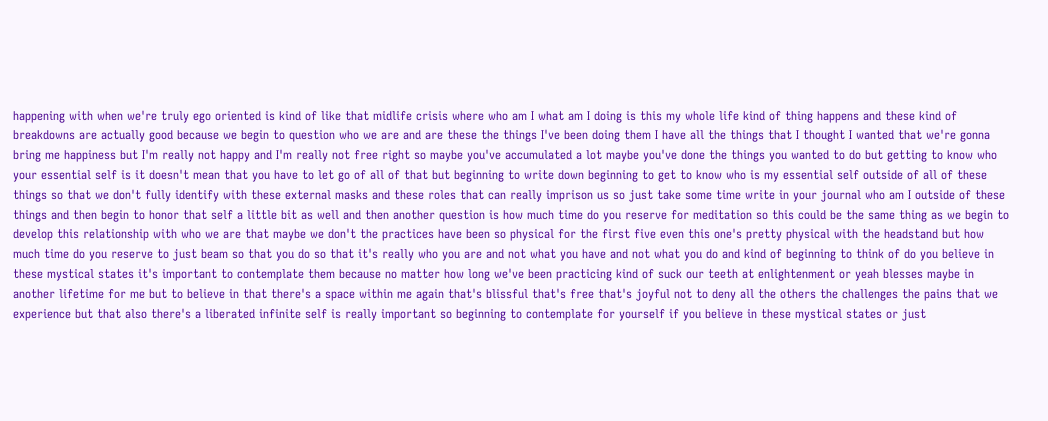happening with when we're truly ego oriented is kind of like that midlife crisis where who am I what am I doing is this my whole life kind of thing happens and these kind of breakdowns are actually good because we begin to question who we are and are these the things I've been doing them I have all the things that I thought I wanted that we're gonna bring me happiness but I'm really not happy and I'm really not free right so maybe you've accumulated a lot maybe you've done the things you wanted to do but getting to know who your essential self is it doesn't mean that you have to let go of all of that but beginning to write down beginning to get to know who is my essential self outside of all of these things so that we don't fully identify with these external masks and these roles that can really imprison us so just take some time write in your journal who am I outside of these things and then begin to honor that self a little bit as well and then another question is how much time do you reserve for meditation so this could be the same thing as we begin to develop this relationship with who we are that maybe we don't the practices have been so physical for the first five even this one's pretty physical with the headstand but how much time do you reserve to just beam so that you do so that it's really who you are and not what you have and not what you do and kind of beginning to think of do you believe in these mystical states it's important to contemplate them because no matter how long we've been practicing kind of suck our teeth at enlightenment or yeah blesses maybe in another lifetime for me but to believe in that there's a space within me again that's blissful that's free that's joyful not to deny all the others the challenges the pains that we experience but that also there's a liberated infinite self is really important so beginning to contemplate for yourself if you believe in these mystical states or just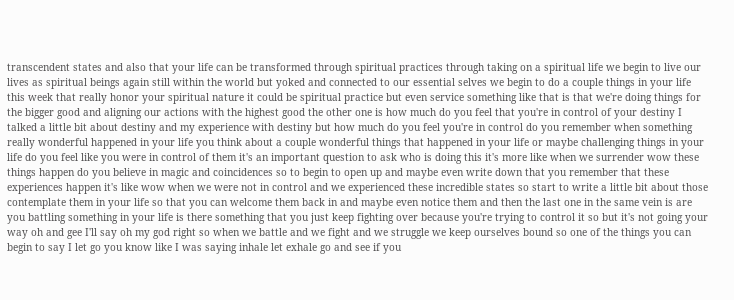transcendent states and also that your life can be transformed through spiritual practices through taking on a spiritual life we begin to live our lives as spiritual beings again still within the world but yoked and connected to our essential selves we begin to do a couple things in your life this week that really honor your spiritual nature it could be spiritual practice but even service something like that is that we're doing things for the bigger good and aligning our actions with the highest good the other one is how much do you feel that you're in control of your destiny I talked a little bit about destiny and my experience with destiny but how much do you feel you're in control do you remember when something really wonderful happened in your life you think about a couple wonderful things that happened in your life or maybe challenging things in your life do you feel like you were in control of them it's an important question to ask who is doing this it's more like when we surrender wow these things happen do you believe in magic and coincidences so to begin to open up and maybe even write down that you remember that these experiences happen it's like wow when we were not in control and we experienced these incredible states so start to write a little bit about those contemplate them in your life so that you can welcome them back in and maybe even notice them and then the last one in the same vein is are you battling something in your life is there something that you just keep fighting over because you're trying to control it so but it's not going your way oh and gee I'll say oh my god right so when we battle and we fight and we struggle we keep ourselves bound so one of the things you can begin to say I let go you know like I was saying inhale let exhale go and see if you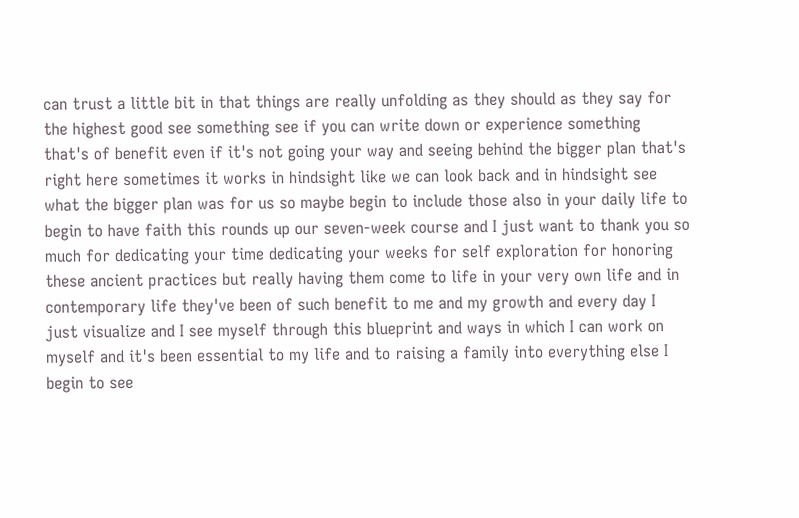can trust a little bit in that things are really unfolding as they should as they say for the highest good see something see if you can write down or experience something that's of benefit even if it's not going your way and seeing behind the bigger plan that's right here sometimes it works in hindsight like we can look back and in hindsight see what the bigger plan was for us so maybe begin to include those also in your daily life to begin to have faith this rounds up our seven-week course and I just want to thank you so much for dedicating your time dedicating your weeks for self exploration for honoring these ancient practices but really having them come to life in your very own life and in contemporary life they've been of such benefit to me and my growth and every day I just visualize and I see myself through this blueprint and ways in which I can work on myself and it's been essential to my life and to raising a family into everything else I begin to see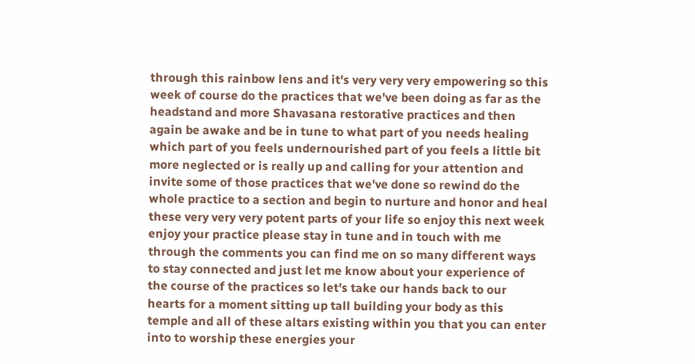through this rainbow lens and it's very very very empowering so this week of course do the practices that we've been doing as far as the headstand and more Shavasana restorative practices and then again be awake and be in tune to what part of you needs healing which part of you feels undernourished part of you feels a little bit more neglected or is really up and calling for your attention and invite some of those practices that we've done so rewind do the whole practice to a section and begin to nurture and honor and heal these very very very potent parts of your life so enjoy this next week enjoy your practice please stay in tune and in touch with me through the comments you can find me on so many different ways to stay connected and just let me know about your experience of the course of the practices so let's take our hands back to our hearts for a moment sitting up tall building your body as this temple and all of these altars existing within you that you can enter into to worship these energies your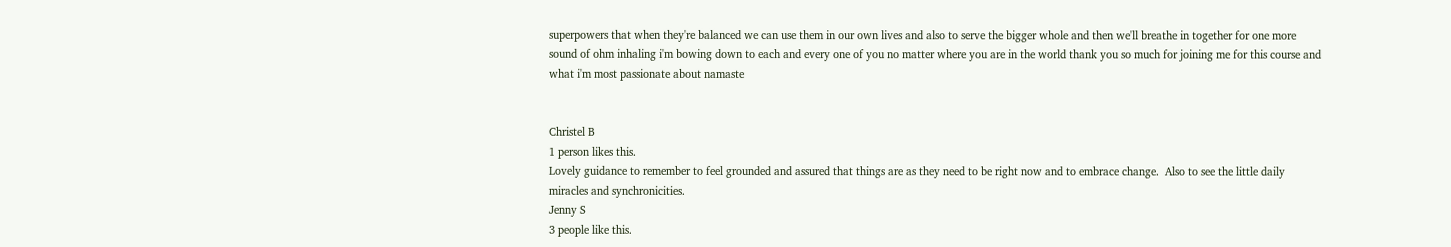superpowers that when they're balanced we can use them in our own lives and also to serve the bigger whole and then we'll breathe in together for one more sound of ohm inhaling i'm bowing down to each and every one of you no matter where you are in the world thank you so much for joining me for this course and what i'm most passionate about namaste


Christel B
1 person likes this.
Lovely guidance to remember to feel grounded and assured that things are as they need to be right now and to embrace change.  Also to see the little daily miracles and synchronicities.
Jenny S
3 people like this.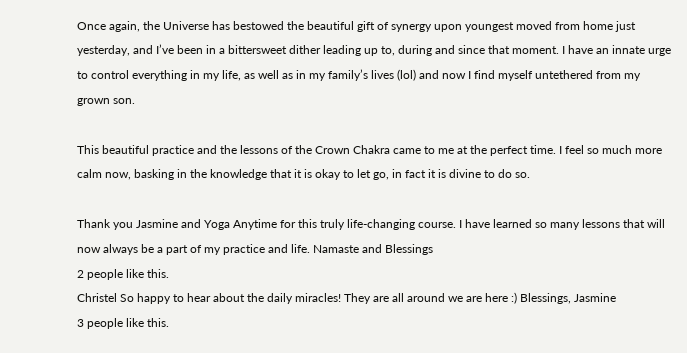Once again, the Universe has bestowed the beautiful gift of synergy upon youngest moved from home just yesterday, and I’ve been in a bittersweet dither leading up to, during and since that moment. I have an innate urge to control everything in my life, as well as in my family’s lives (lol) and now I find myself untethered from my grown son.

This beautiful practice and the lessons of the Crown Chakra came to me at the perfect time. I feel so much more calm now, basking in the knowledge that it is okay to let go, in fact it is divine to do so.

Thank you Jasmine and Yoga Anytime for this truly life-changing course. I have learned so many lessons that will now always be a part of my practice and life. Namaste and Blessings
2 people like this.
Christel So happy to hear about the daily miracles! They are all around we are here :) Blessings, Jasmine
3 people like this.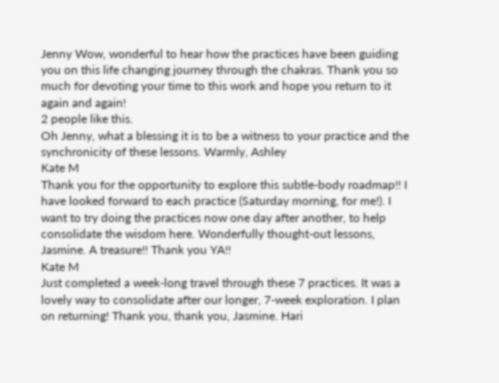Jenny Wow, wonderful to hear how the practices have been guiding you on this life changing journey through the chakras. Thank you so much for devoting your time to this work and hope you return to it again and again!
2 people like this.
Oh Jenny, what a blessing it is to be a witness to your practice and the synchronicity of these lessons. Warmly, Ashley
Kate M
Thank you for the opportunity to explore this subtle-body roadmap!! I have looked forward to each practice (Saturday morning, for me!). I want to try doing the practices now one day after another, to help consolidate the wisdom here. Wonderfully thought-out lessons, Jasmine. A treasure!! Thank you YA!!
Kate M
Just completed a week-long travel through these 7 practices. It was a lovely way to consolidate after our longer, 7-week exploration. I plan on returning! Thank you, thank you, Jasmine. Hari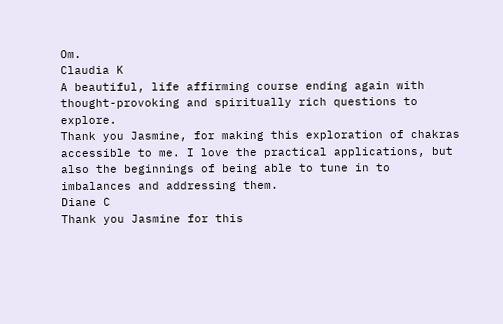Om.
Claudia K
A beautiful, life affirming course ending again with thought-provoking and spiritually rich questions to explore.
Thank you Jasmine, for making this exploration of chakras accessible to me. I love the practical applications, but also the beginnings of being able to tune in to imbalances and addressing them.
Diane C
Thank you Jasmine for this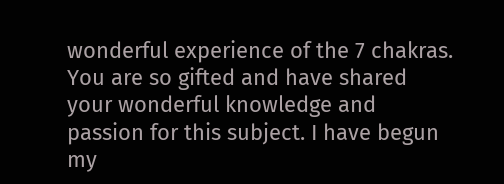wonderful experience of the 7 chakras. You are so gifted and have shared your wonderful knowledge and passion for this subject. I have begun my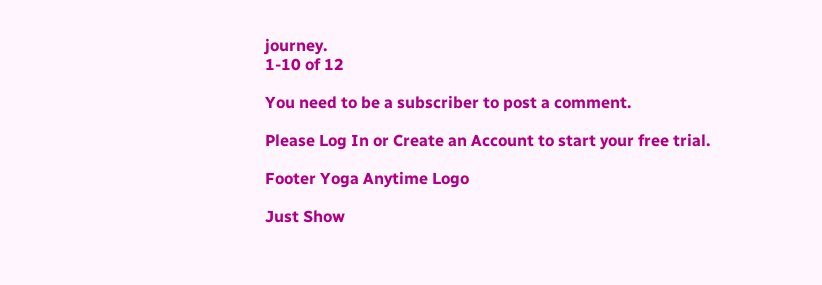journey.
1-10 of 12

You need to be a subscriber to post a comment.

Please Log In or Create an Account to start your free trial.

Footer Yoga Anytime Logo

Just Show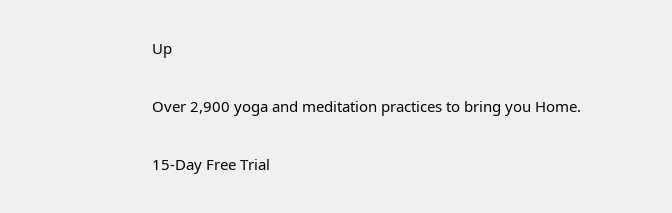Up

Over 2,900 yoga and meditation practices to bring you Home.

15-Day Free Trial